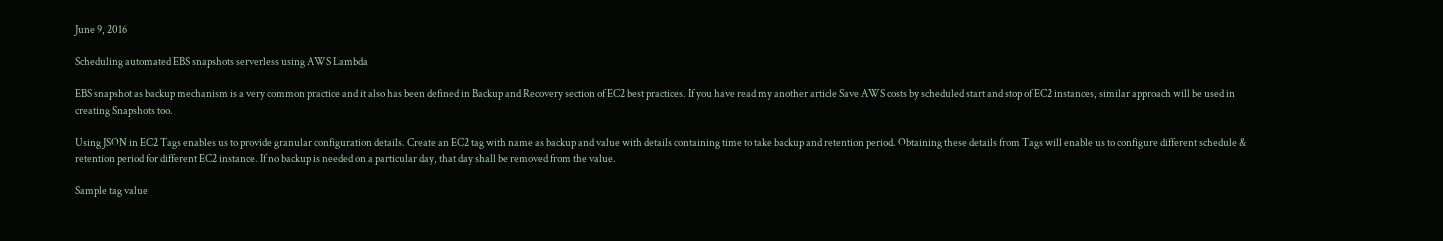June 9, 2016

Scheduling automated EBS snapshots serverless using AWS Lambda

EBS snapshot as backup mechanism is a very common practice and it also has been defined in Backup and Recovery section of EC2 best practices. If you have read my another article Save AWS costs by scheduled start and stop of EC2 instances, similar approach will be used in creating Snapshots too.

Using JSON in EC2 Tags enables us to provide granular configuration details. Create an EC2 tag with name as backup and value with details containing time to take backup and retention period. Obtaining these details from Tags will enable us to configure different schedule & retention period for different EC2 instance. If no backup is needed on a particular day, that day shall be removed from the value.

Sample tag value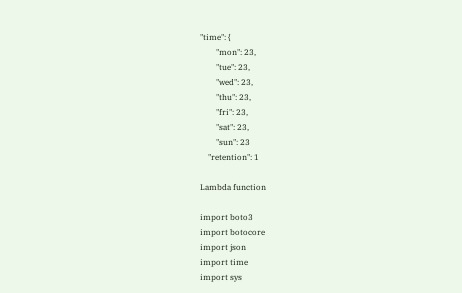"time": {
        "mon": 23,
        "tue": 23,
        "wed": 23,
        "thu": 23,
        "fri": 23,
        "sat": 23,
        "sun": 23
    "retention": 1

Lambda function

import boto3
import botocore
import json
import time
import sys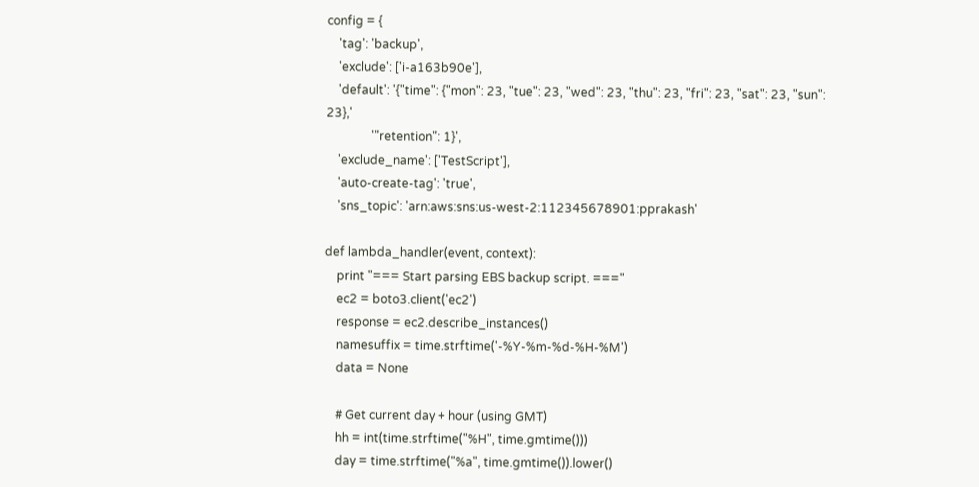config = {
    'tag': 'backup',
    'exclude': ['i-a163b90e'],
    'default': '{"time": {"mon": 23, "tue": 23, "wed": 23, "thu": 23, "fri": 23, "sat": 23, "sun": 23},'
               '"retention": 1}',
    'exclude_name': ['TestScript'],
    'auto-create-tag': 'true',
    'sns_topic': 'arn:aws:sns:us-west-2:112345678901:pprakash'

def lambda_handler(event, context):
    print "=== Start parsing EBS backup script. ==="
    ec2 = boto3.client('ec2')
    response = ec2.describe_instances()
    namesuffix = time.strftime('-%Y-%m-%d-%H-%M')
    data = None

    # Get current day + hour (using GMT)
    hh = int(time.strftime("%H", time.gmtime()))
    day = time.strftime("%a", time.gmtime()).lower()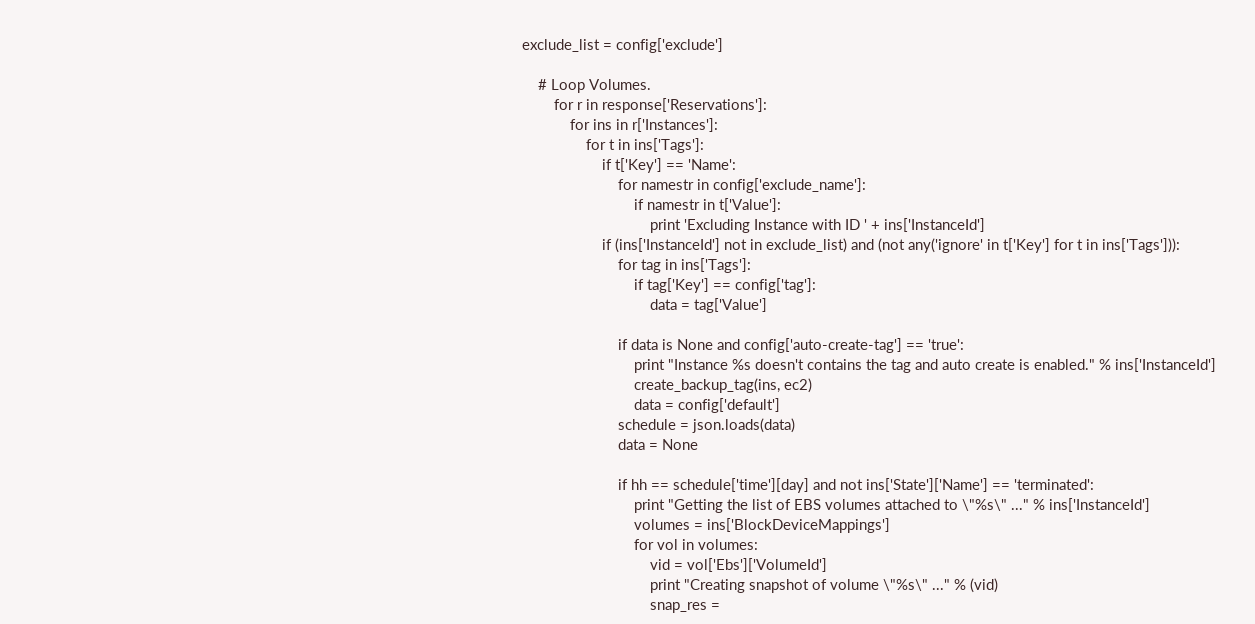exclude_list = config['exclude']

    # Loop Volumes.
        for r in response['Reservations']:
            for ins in r['Instances']:
                for t in ins['Tags']:
                    if t['Key'] == 'Name':
                        for namestr in config['exclude_name']:
                            if namestr in t['Value']:
                                print 'Excluding Instance with ID ' + ins['InstanceId']
                    if (ins['InstanceId'] not in exclude_list) and (not any('ignore' in t['Key'] for t in ins['Tags'])):
                        for tag in ins['Tags']:
                            if tag['Key'] == config['tag']:
                                data = tag['Value']

                        if data is None and config['auto-create-tag'] == 'true':
                            print "Instance %s doesn't contains the tag and auto create is enabled." % ins['InstanceId']
                            create_backup_tag(ins, ec2)
                            data = config['default']
                        schedule = json.loads(data)
                        data = None

                        if hh == schedule['time'][day] and not ins['State']['Name'] == 'terminated':
                            print "Getting the list of EBS volumes attached to \"%s\" ..." % ins['InstanceId']
                            volumes = ins['BlockDeviceMappings']
                            for vol in volumes:
                                vid = vol['Ebs']['VolumeId']
                                print "Creating snapshot of volume \"%s\" ..." % (vid)
                                snap_res =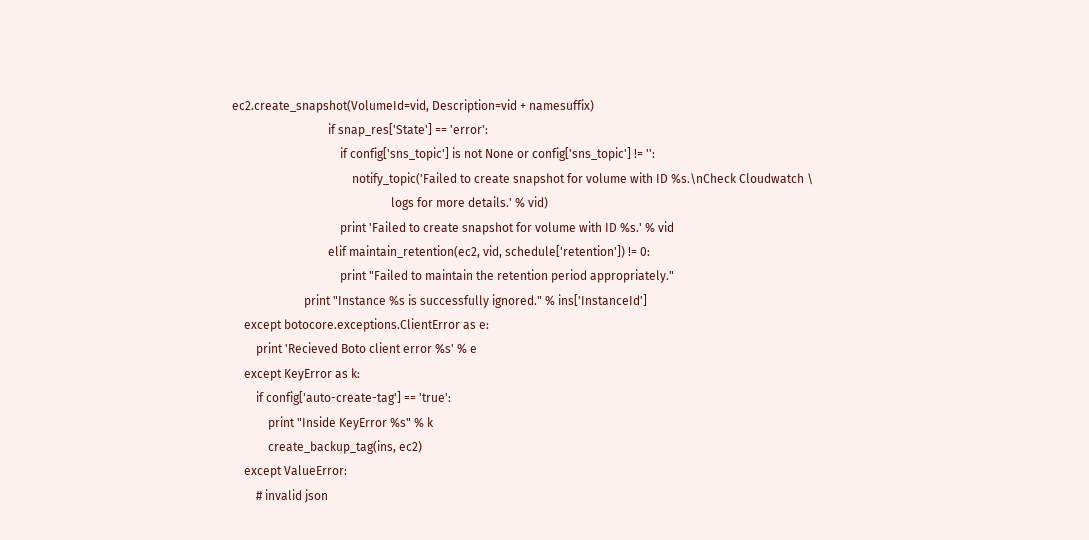ec2.create_snapshot(VolumeId=vid, Description=vid + namesuffix)
                                if snap_res['State'] == 'error':
                                    if config['sns_topic'] is not None or config['sns_topic'] != '':
                                        notify_topic('Failed to create snapshot for volume with ID %s.\nCheck Cloudwatch \
                                                     logs for more details.' % vid)
                                    print 'Failed to create snapshot for volume with ID %s.' % vid
                                elif maintain_retention(ec2, vid, schedule['retention']) != 0:
                                    print "Failed to maintain the retention period appropriately."
                        print "Instance %s is successfully ignored." % ins['InstanceId']
    except botocore.exceptions.ClientError as e:
        print 'Recieved Boto client error %s' % e
    except KeyError as k:
        if config['auto-create-tag'] == 'true':
            print "Inside KeyError %s" % k
            create_backup_tag(ins, ec2)
    except ValueError:
        # invalid json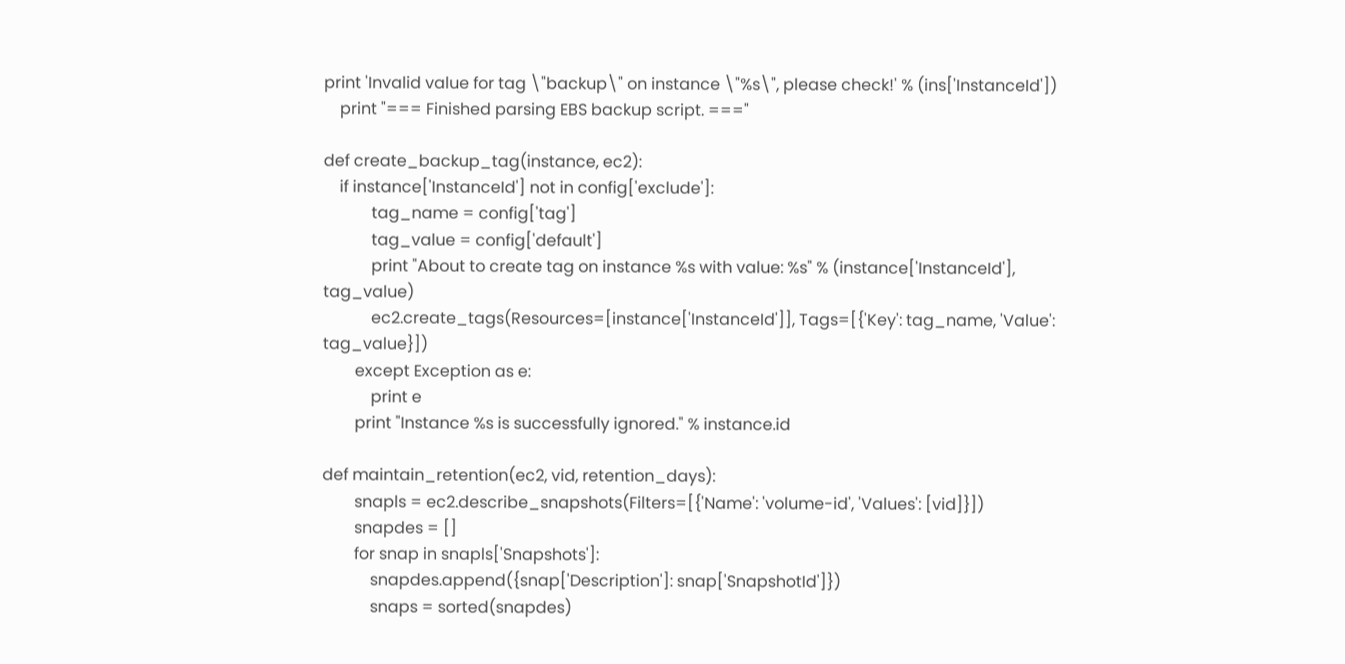print 'Invalid value for tag \"backup\" on instance \"%s\", please check!' % (ins['InstanceId'])
    print "=== Finished parsing EBS backup script. ==="

def create_backup_tag(instance, ec2):
    if instance['InstanceId'] not in config['exclude']:
            tag_name = config['tag']
            tag_value = config['default']
            print "About to create tag on instance %s with value: %s" % (instance['InstanceId'], tag_value)
            ec2.create_tags(Resources=[instance['InstanceId']], Tags=[{'Key': tag_name, 'Value': tag_value}])
        except Exception as e:
            print e
        print "Instance %s is successfully ignored." % instance.id

def maintain_retention(ec2, vid, retention_days):
        snapls = ec2.describe_snapshots(Filters=[{'Name': 'volume-id', 'Values': [vid]}])
        snapdes = []
        for snap in snapls['Snapshots']:
            snapdes.append({snap['Description']: snap['SnapshotId']})
            snaps = sorted(snapdes)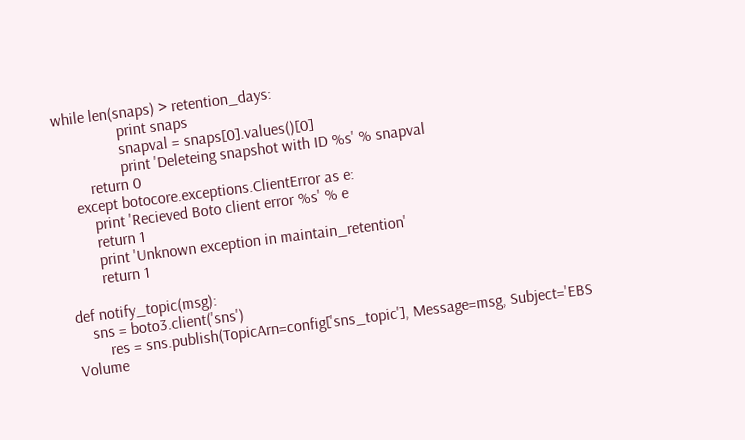while len(snaps) > retention_days:
                print snaps
                snapval = snaps[0].values()[0]
                print 'Deleteing snapshot with ID %s' % snapval
        return 0
    except botocore.exceptions.ClientError as e:
        print 'Recieved Boto client error %s' % e
        return 1
        print 'Unknown exception in maintain_retention'
        return 1

def notify_topic(msg):
    sns = boto3.client('sns')
        res = sns.publish(TopicArn=config['sns_topic'], Message=msg, Subject='EBS Volume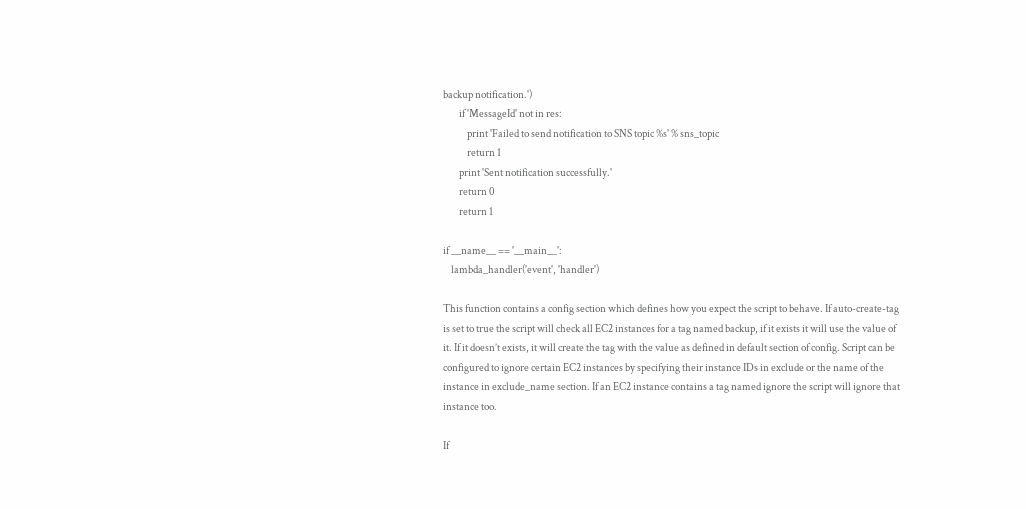backup notification.')
        if 'MessageId' not in res:
            print 'Failed to send notification to SNS topic %s' % sns_topic
            return 1
        print 'Sent notification successfully.'
        return 0
        return 1

if __name__ == '__main__':
    lambda_handler('event', 'handler')

This function contains a config section which defines how you expect the script to behave. If auto-create-tag is set to true the script will check all EC2 instances for a tag named backup, if it exists it will use the value of it. If it doesn’t exists, it will create the tag with the value as defined in default section of config. Script can be configured to ignore certain EC2 instances by specifying their instance IDs in exclude or the name of the instance in exclude_name section. If an EC2 instance contains a tag named ignore the script will ignore that instance too.

If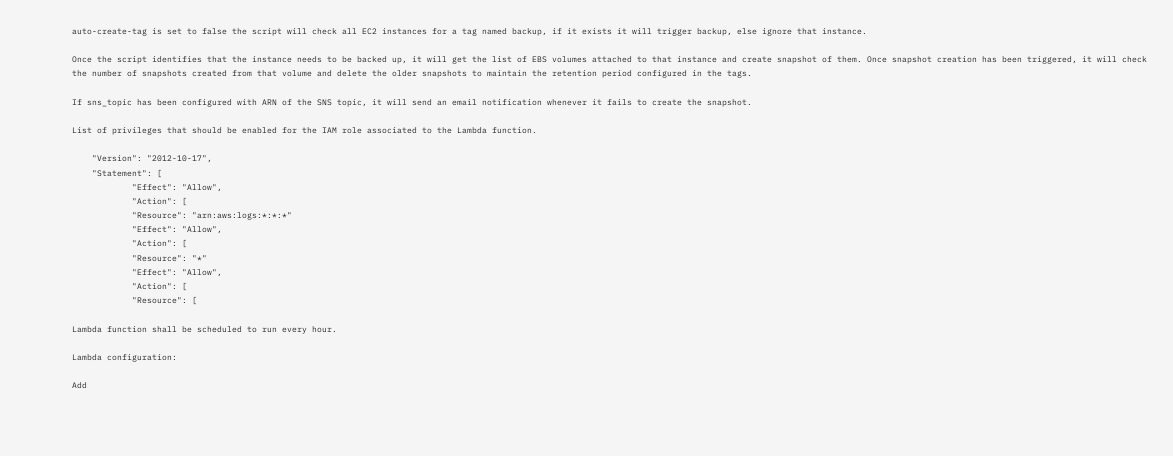auto-create-tag is set to false the script will check all EC2 instances for a tag named backup, if it exists it will trigger backup, else ignore that instance.

Once the script identifies that the instance needs to be backed up, it will get the list of EBS volumes attached to that instance and create snapshot of them. Once snapshot creation has been triggered, it will check the number of snapshots created from that volume and delete the older snapshots to maintain the retention period configured in the tags.

If sns_topic has been configured with ARN of the SNS topic, it will send an email notification whenever it fails to create the snapshot.

List of privileges that should be enabled for the IAM role associated to the Lambda function.

    "Version": "2012-10-17",
    "Statement": [
            "Effect": "Allow",
            "Action": [
            "Resource": "arn:aws:logs:*:*:*"
            "Effect": "Allow",
            "Action": [
            "Resource": "*"
            "Effect": "Allow",
            "Action": [
            "Resource": [

Lambda function shall be scheduled to run every hour.

Lambda configuration:

Add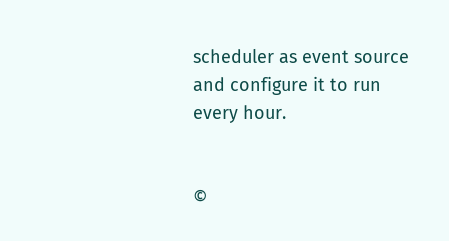scheduler as event source and configure it to run every hour.


©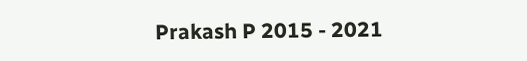Prakash P 2015 - 2021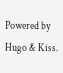Powered by Hugo & Kiss.